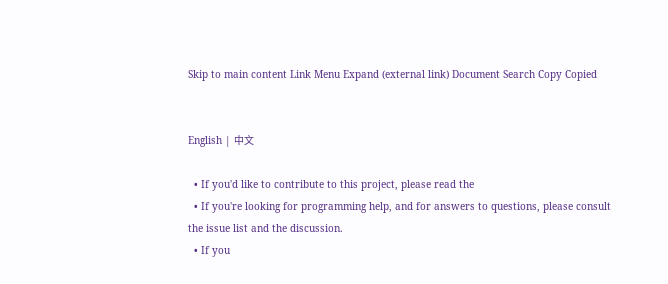Skip to main content Link Menu Expand (external link) Document Search Copy Copied


English | 中文

  • If you'd like to contribute to this project, please read the
  • If you're looking for programming help, and for answers to questions, please consult the issue list and the discussion.
  • If you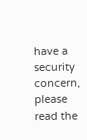have a security concern, please read the